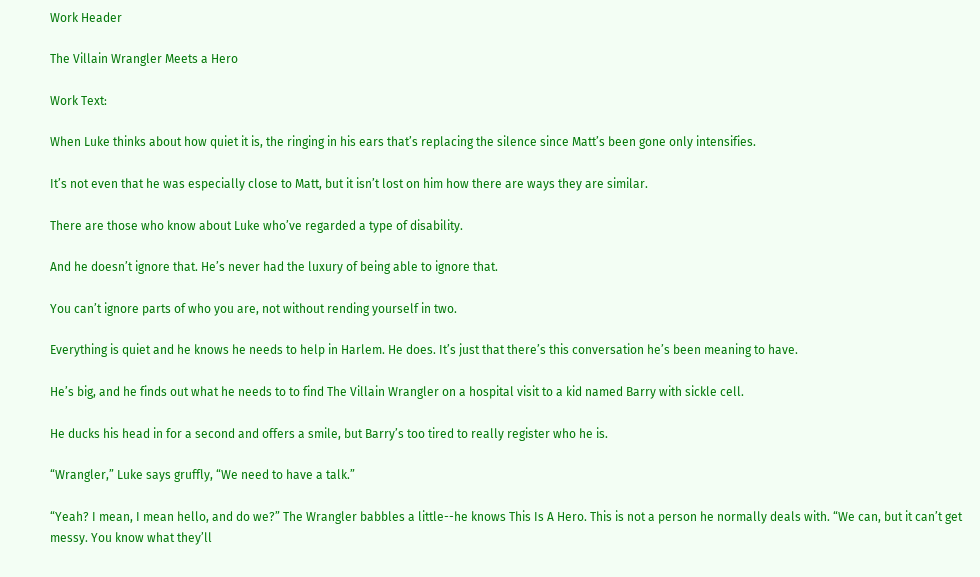Work Header

The Villain Wrangler Meets a Hero

Work Text:

When Luke thinks about how quiet it is, the ringing in his ears that’s replacing the silence since Matt’s been gone only intensifies.

It’s not even that he was especially close to Matt, but it isn’t lost on him how there are ways they are similar.

There are those who know about Luke who’ve regarded a type of disability.

And he doesn’t ignore that. He’s never had the luxury of being able to ignore that.

You can’t ignore parts of who you are, not without rending yourself in two.

Everything is quiet and he knows he needs to help in Harlem. He does. It’s just that there’s this conversation he’s been meaning to have.

He’s big, and he finds out what he needs to to find The Villain Wrangler on a hospital visit to a kid named Barry with sickle cell.

He ducks his head in for a second and offers a smile, but Barry’s too tired to really register who he is.

“Wrangler,” Luke says gruffly, “We need to have a talk.”

“Yeah? I mean, I mean hello, and do we?” The Wrangler babbles a little--he knows This Is A Hero. This is not a person he normally deals with. “We can, but it can’t get messy. You know what they’ll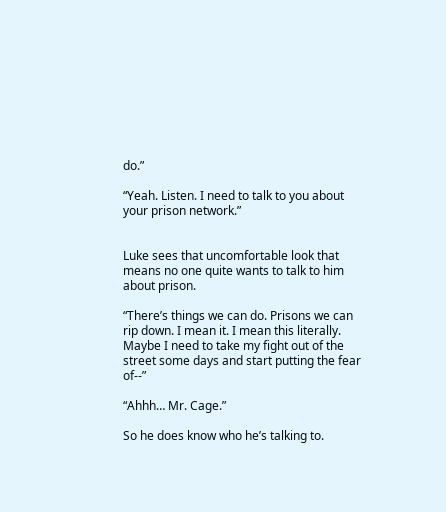do.”

“Yeah. Listen. I need to talk to you about your prison network.”


Luke sees that uncomfortable look that means no one quite wants to talk to him about prison.

“There’s things we can do. Prisons we can rip down. I mean it. I mean this literally. Maybe I need to take my fight out of the street some days and start putting the fear of--”

“Ahhh… Mr. Cage.”

So he does know who he’s talking to.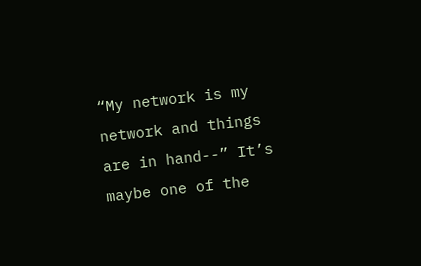“My network is my network and things are in hand--” It’s maybe one of the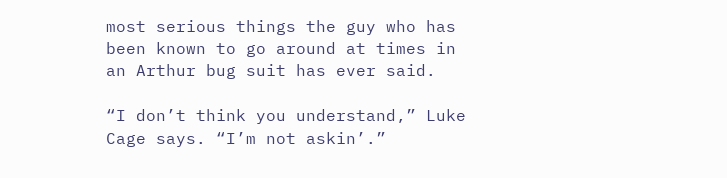most serious things the guy who has been known to go around at times in an Arthur bug suit has ever said.

“I don’t think you understand,” Luke Cage says. “I’m not askin’.”